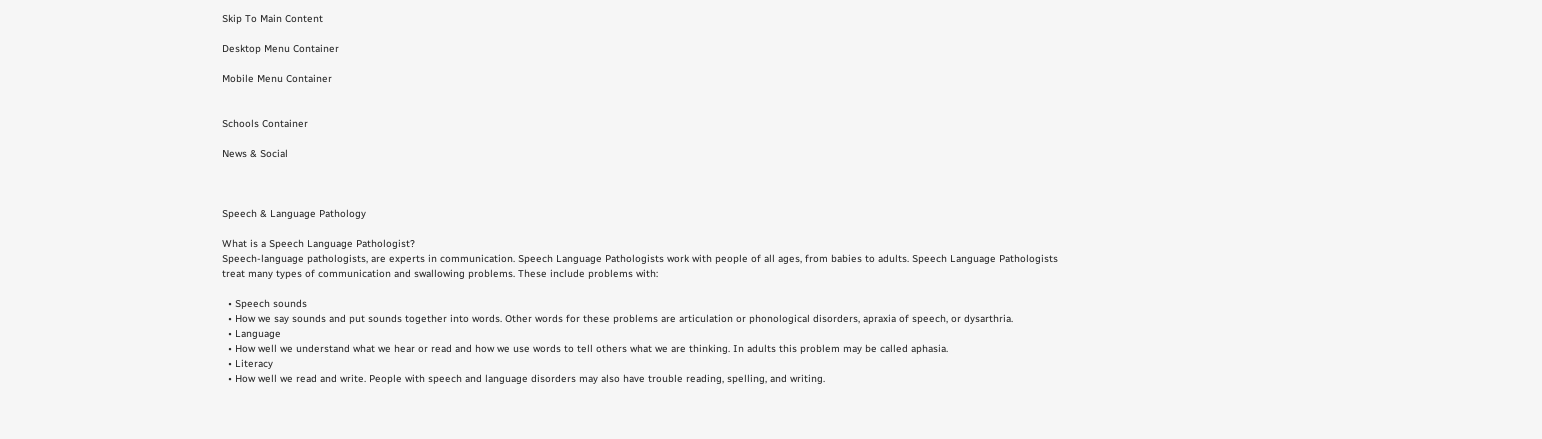Skip To Main Content

Desktop Menu Container

Mobile Menu Container


Schools Container

News & Social



Speech & Language Pathology

What is a Speech Language Pathologist?
Speech-language pathologists, are experts in communication. Speech Language Pathologists work with people of all ages, from babies to adults. Speech Language Pathologists treat many types of communication and swallowing problems. These include problems with:

  • Speech sounds
  • How we say sounds and put sounds together into words. Other words for these problems are articulation or phonological disorders, apraxia of speech, or dysarthria.
  • Language
  • How well we understand what we hear or read and how we use words to tell others what we are thinking. In adults this problem may be called aphasia.
  • Literacy
  • How well we read and write. People with speech and language disorders may also have trouble reading, spelling, and writing.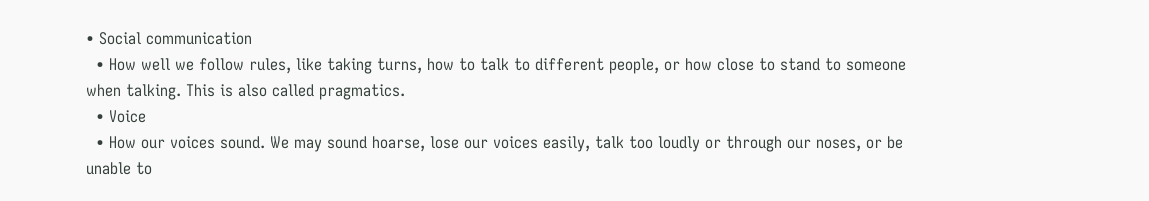• Social communication
  • How well we follow rules, like taking turns, how to talk to different people, or how close to stand to someone when talking. This is also called pragmatics.
  • Voice
  • How our voices sound. We may sound hoarse, lose our voices easily, talk too loudly or through our noses, or be unable to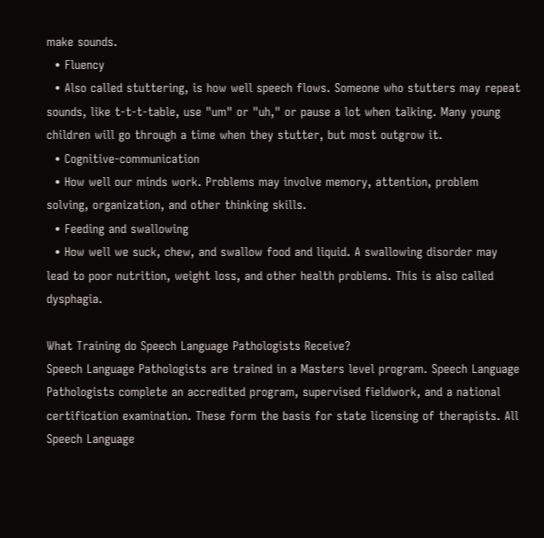make sounds.
  • Fluency
  • Also called stuttering, is how well speech flows. Someone who stutters may repeat sounds, like t-t-t-table, use "um" or "uh," or pause a lot when talking. Many young children will go through a time when they stutter, but most outgrow it.
  • Cognitive-communication
  • How well our minds work. Problems may involve memory, attention, problem solving, organization, and other thinking skills.
  • Feeding and swallowing
  • How well we suck, chew, and swallow food and liquid. A swallowing disorder may lead to poor nutrition, weight loss, and other health problems. This is also called dysphagia.

What Training do Speech Language Pathologists Receive?
Speech Language Pathologists are trained in a Masters level program. Speech Language Pathologists complete an accredited program, supervised fieldwork, and a national certification examination. These form the basis for state licensing of therapists. All Speech Language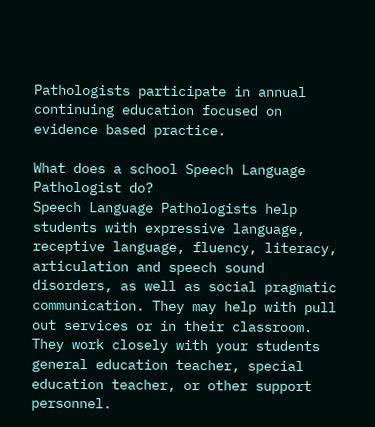Pathologists participate in annual continuing education focused on evidence based practice.

What does a school Speech Language Pathologist do?
Speech Language Pathologists help students with expressive language, receptive language, fluency, literacy, articulation and speech sound disorders, as well as social pragmatic communication. They may help with pull out services or in their classroom. They work closely with your students general education teacher, special education teacher, or other support personnel.